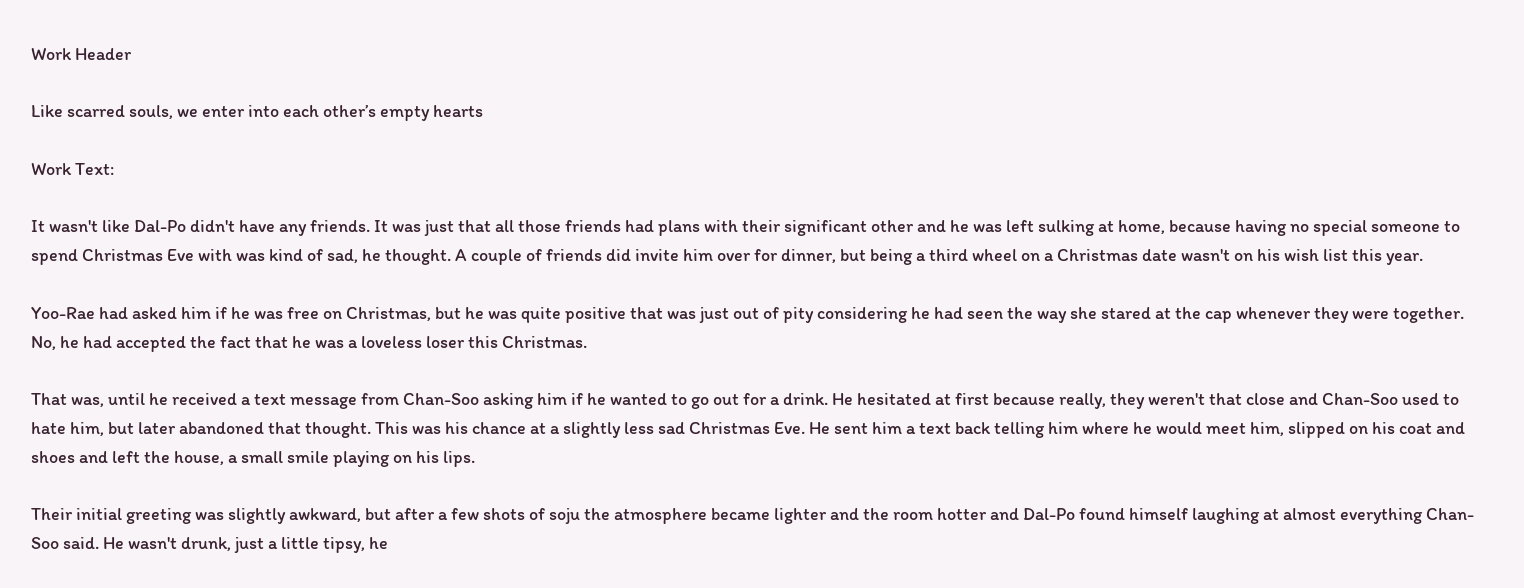Work Header

Like scarred souls, we enter into each other’s empty hearts

Work Text:

It wasn't like Dal-Po didn't have any friends. It was just that all those friends had plans with their significant other and he was left sulking at home, because having no special someone to spend Christmas Eve with was kind of sad, he thought. A couple of friends did invite him over for dinner, but being a third wheel on a Christmas date wasn't on his wish list this year.

Yoo-Rae had asked him if he was free on Christmas, but he was quite positive that was just out of pity considering he had seen the way she stared at the cap whenever they were together. No, he had accepted the fact that he was a loveless loser this Christmas.

That was, until he received a text message from Chan-Soo asking him if he wanted to go out for a drink. He hesitated at first because really, they weren't that close and Chan-Soo used to hate him, but later abandoned that thought. This was his chance at a slightly less sad Christmas Eve. He sent him a text back telling him where he would meet him, slipped on his coat and shoes and left the house, a small smile playing on his lips.

Their initial greeting was slightly awkward, but after a few shots of soju the atmosphere became lighter and the room hotter and Dal-Po found himself laughing at almost everything Chan-Soo said. He wasn't drunk, just a little tipsy, he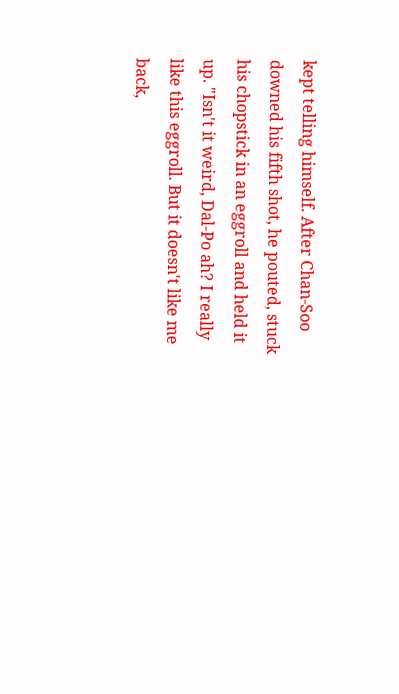kept telling himself. After Chan-Soo downed his fifth shot, he pouted, stuck his chopstick in an eggroll and held it up. "Isn't it weird, Dal-Po ah? I really like this eggroll. But it doesn't like me back,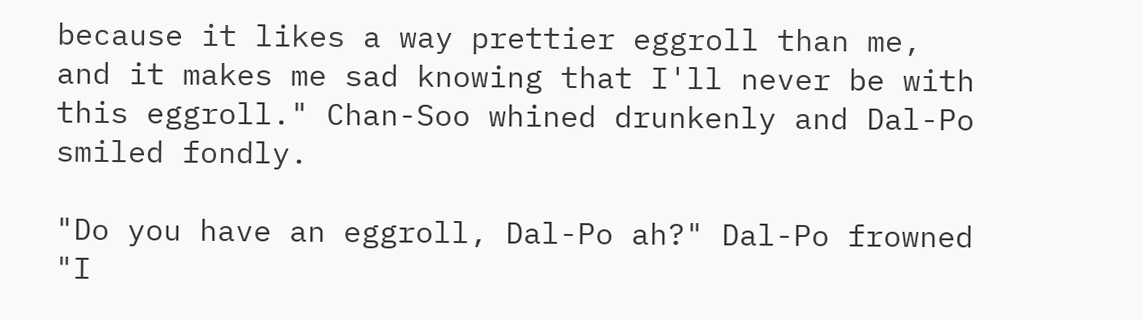because it likes a way prettier eggroll than me, and it makes me sad knowing that I'll never be with this eggroll." Chan-Soo whined drunkenly and Dal-Po smiled fondly.

"Do you have an eggroll, Dal-Po ah?" Dal-Po frowned "I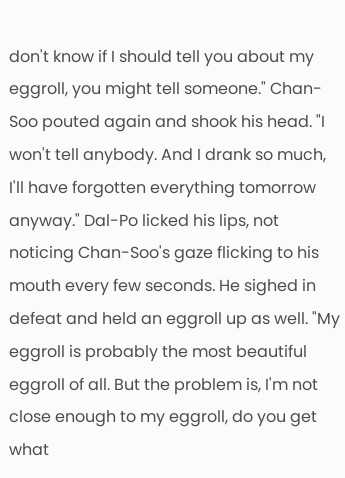don't know if I should tell you about my eggroll, you might tell someone." Chan-Soo pouted again and shook his head. "I won't tell anybody. And I drank so much, I'll have forgotten everything tomorrow anyway." Dal-Po licked his lips, not noticing Chan-Soo's gaze flicking to his mouth every few seconds. He sighed in defeat and held an eggroll up as well. "My eggroll is probably the most beautiful eggroll of all. But the problem is, I'm not close enough to my eggroll, do you get what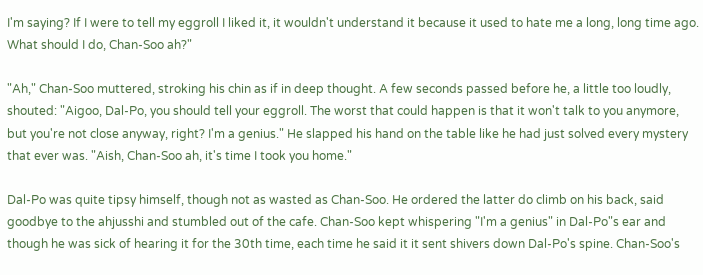I'm saying? If I were to tell my eggroll I liked it, it wouldn't understand it because it used to hate me a long, long time ago. What should I do, Chan-Soo ah?"

"Ah," Chan-Soo muttered, stroking his chin as if in deep thought. A few seconds passed before he, a little too loudly, shouted: "Aigoo, Dal-Po, you should tell your eggroll. The worst that could happen is that it won't talk to you anymore, but you're not close anyway, right? I'm a genius." He slapped his hand on the table like he had just solved every mystery that ever was. "Aish, Chan-Soo ah, it's time I took you home."

Dal-Po was quite tipsy himself, though not as wasted as Chan-Soo. He ordered the latter do climb on his back, said goodbye to the ahjusshi and stumbled out of the cafe. Chan-Soo kept whispering "I'm a genius" in Dal-Po"s ear and though he was sick of hearing it for the 30th time, each time he said it it sent shivers down Dal-Po's spine. Chan-Soo's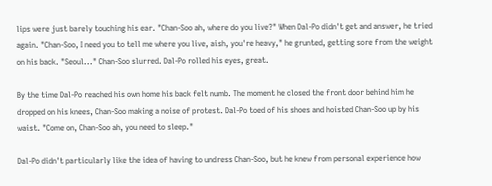lips were just barely touching his ear. "Chan-Soo ah, where do you live?" When Dal-Po didn't get and answer, he tried again. "Chan-Soo, I need you to tell me where you live, aish, you're heavy," he grunted, getting sore from the weight on his back. "Seoul..." Chan-Soo slurred. Dal-Po rolled his eyes, great.

By the time Dal-Po reached his own home his back felt numb. The moment he closed the front door behind him he dropped on his knees, Chan-Soo making a noise of protest. Dal-Po toed of his shoes and hoisted Chan-Soo up by his waist. "Come on, Chan-Soo ah, you need to sleep."

Dal-Po didn't particularly like the idea of having to undress Chan-Soo, but he knew from personal experience how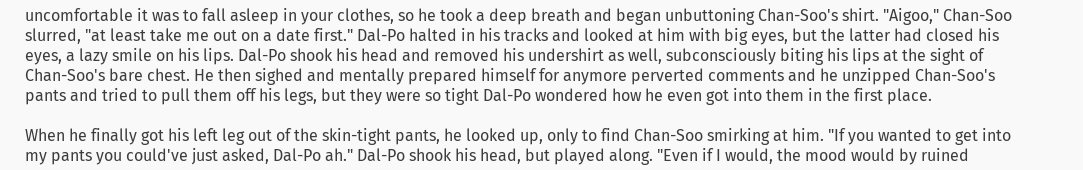uncomfortable it was to fall asleep in your clothes, so he took a deep breath and began unbuttoning Chan-Soo's shirt. "Aigoo," Chan-Soo slurred, "at least take me out on a date first." Dal-Po halted in his tracks and looked at him with big eyes, but the latter had closed his eyes, a lazy smile on his lips. Dal-Po shook his head and removed his undershirt as well, subconsciously biting his lips at the sight of Chan-Soo's bare chest. He then sighed and mentally prepared himself for anymore perverted comments and he unzipped Chan-Soo's pants and tried to pull them off his legs, but they were so tight Dal-Po wondered how he even got into them in the first place.

When he finally got his left leg out of the skin-tight pants, he looked up, only to find Chan-Soo smirking at him. "If you wanted to get into my pants you could've just asked, Dal-Po ah." Dal-Po shook his head, but played along. "Even if I would, the mood would by ruined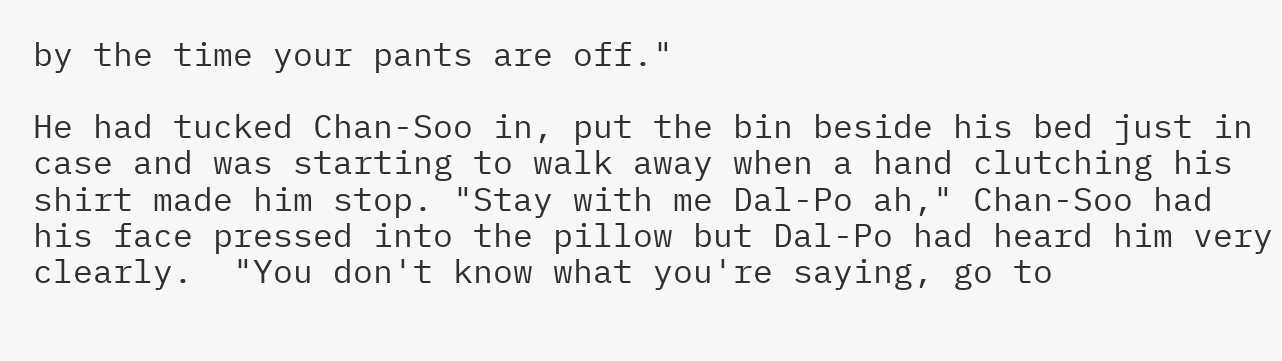by the time your pants are off."

He had tucked Chan-Soo in, put the bin beside his bed just in case and was starting to walk away when a hand clutching his shirt made him stop. "Stay with me Dal-Po ah," Chan-Soo had his face pressed into the pillow but Dal-Po had heard him very clearly.  "You don't know what you're saying, go to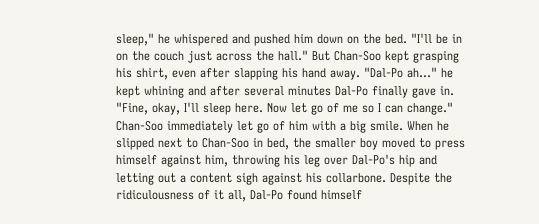sleep," he whispered and pushed him down on the bed. "I'll be in on the couch just across the hall." But Chan-Soo kept grasping his shirt, even after slapping his hand away. "Dal-Po ah..." he kept whining and after several minutes Dal-Po finally gave in. "Fine, okay, I'll sleep here. Now let go of me so I can change." Chan-Soo immediately let go of him with a big smile. When he slipped next to Chan-Soo in bed, the smaller boy moved to press himself against him, throwing his leg over Dal-Po's hip and letting out a content sigh against his collarbone. Despite the ridiculousness of it all, Dal-Po found himself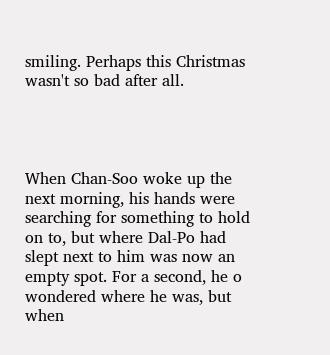smiling. Perhaps this Christmas wasn't so bad after all.




When Chan-Soo woke up the next morning, his hands were searching for something to hold on to, but where Dal-Po had slept next to him was now an empty spot. For a second, he o wondered where he was, but when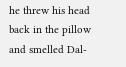he threw his head back in the pillow and smelled Dal-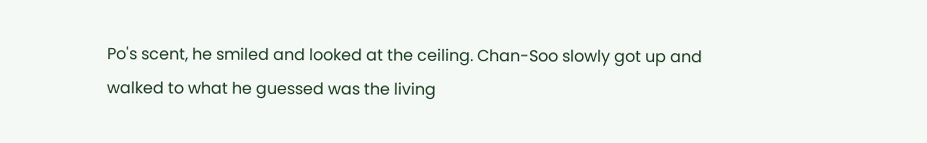Po's scent, he smiled and looked at the ceiling. Chan-Soo slowly got up and walked to what he guessed was the living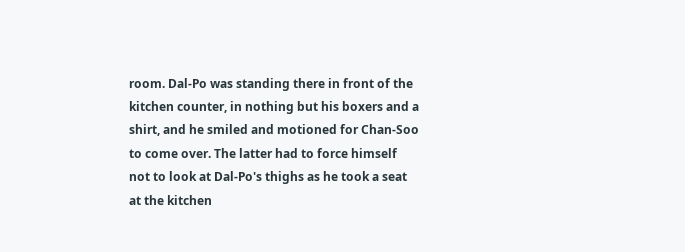room. Dal-Po was standing there in front of the kitchen counter, in nothing but his boxers and a shirt, and he smiled and motioned for Chan-Soo to come over. The latter had to force himself not to look at Dal-Po's thighs as he took a seat at the kitchen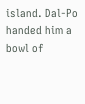island. Dal-Po handed him a bowl of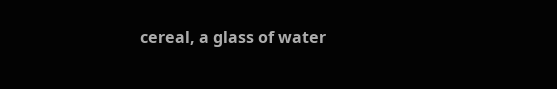cereal, a glass of water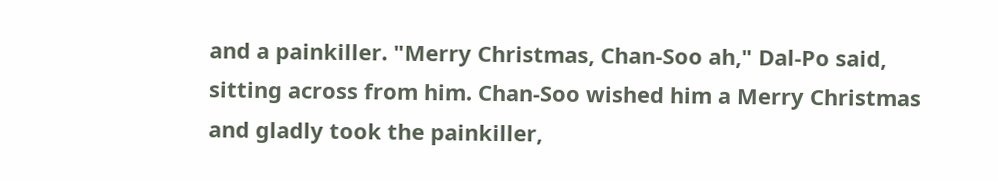and a painkiller. "Merry Christmas, Chan-Soo ah," Dal-Po said, sitting across from him. Chan-Soo wished him a Merry Christmas and gladly took the painkiller,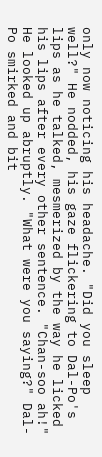only now noticing his headache. "Did you sleep well?" He nodded, his gaze flickering to Dal-Po's lips as he talked, mesmerized by the way he licked his lips after every other sentence. "Chan-soo ah!" He looked up abruptly. "What were you saying?" Dal-Po smirked and bit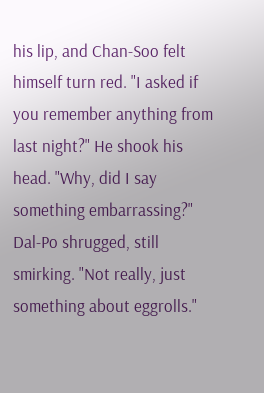his lip, and Chan-Soo felt himself turn red. "I asked if you remember anything from last night?" He shook his head. "Why, did I say something embarrassing?" Dal-Po shrugged, still smirking. "Not really, just something about eggrolls."